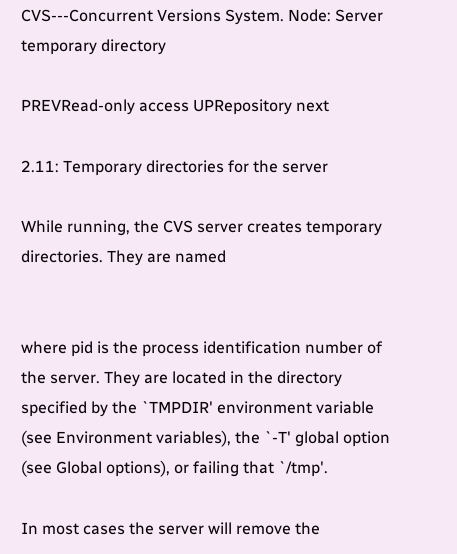CVS---Concurrent Versions System. Node: Server temporary directory

PREVRead-only access UPRepository next

2.11: Temporary directories for the server

While running, the CVS server creates temporary directories. They are named


where pid is the process identification number of the server. They are located in the directory specified by the `TMPDIR' environment variable (see Environment variables), the `-T' global option (see Global options), or failing that `/tmp'.

In most cases the server will remove the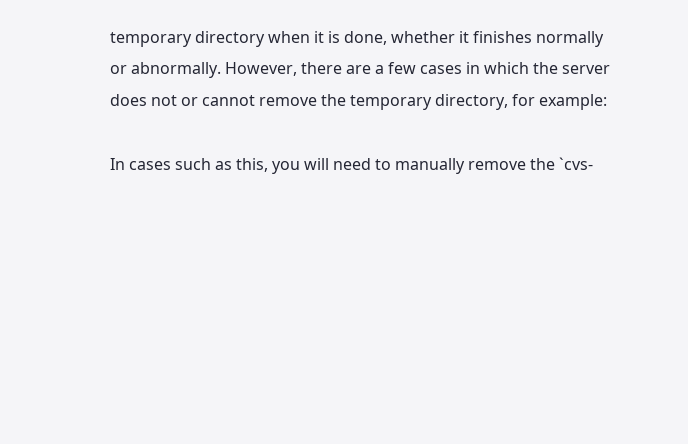temporary directory when it is done, whether it finishes normally or abnormally. However, there are a few cases in which the server does not or cannot remove the temporary directory, for example:

In cases such as this, you will need to manually remove the `cvs-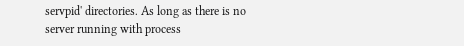servpid' directories. As long as there is no server running with process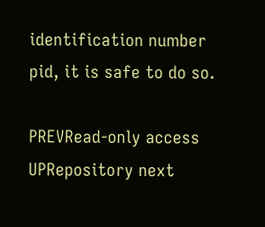identification number pid, it is safe to do so.

PREVRead-only access UPRepository next